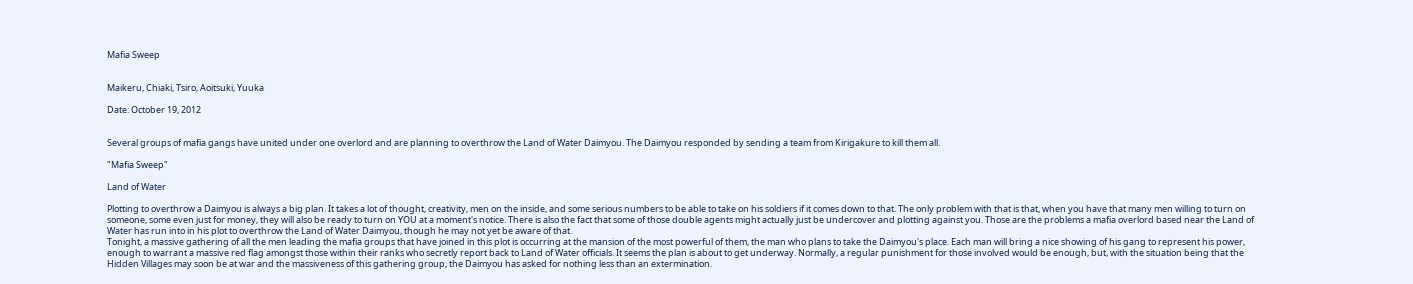Mafia Sweep


Maikeru, Chiaki, Tsiro, Aoitsuki, Yuuka

Date: October 19, 2012


Several groups of mafia gangs have united under one overlord and are planning to overthrow the Land of Water Daimyou. The Daimyou responded by sending a team from Kirigakure to kill them all.

"Mafia Sweep"

Land of Water

Plotting to overthrow a Daimyou is always a big plan. It takes a lot of thought, creativity, men on the inside, and some serious numbers to be able to take on his soldiers if it comes down to that. The only problem with that is that, when you have that many men willing to turn on someone, some even just for money, they will also be ready to turn on YOU at a moment's notice. There is also the fact that some of those double agents might actually just be undercover and plotting against you. Those are the problems a mafia overlord based near the Land of Water has run into in his plot to overthrow the Land of Water Daimyou, though he may not yet be aware of that.
Tonight, a massive gathering of all the men leading the mafia groups that have joined in this plot is occurring at the mansion of the most powerful of them, the man who plans to take the Daimyou's place. Each man will bring a nice showing of his gang to represent his power, enough to warrant a massive red flag amongst those within their ranks who secretly report back to Land of Water officials. It seems the plan is about to get underway. Normally, a regular punishment for those involved would be enough, but, with the situation being that the Hidden Villages may soon be at war and the massiveness of this gathering group, the Daimyou has asked for nothing less than an extermination.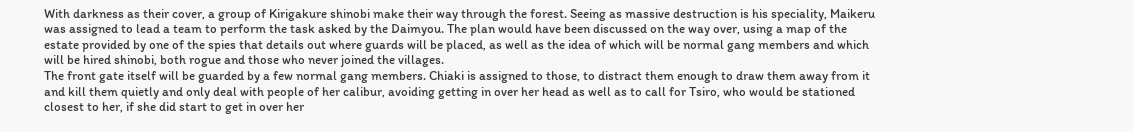With darkness as their cover, a group of Kirigakure shinobi make their way through the forest. Seeing as massive destruction is his speciality, Maikeru was assigned to lead a team to perform the task asked by the Daimyou. The plan would have been discussed on the way over, using a map of the estate provided by one of the spies that details out where guards will be placed, as well as the idea of which will be normal gang members and which will be hired shinobi, both rogue and those who never joined the villages.
The front gate itself will be guarded by a few normal gang members. Chiaki is assigned to those, to distract them enough to draw them away from it and kill them quietly and only deal with people of her calibur, avoiding getting in over her head as well as to call for Tsiro, who would be stationed closest to her, if she did start to get in over her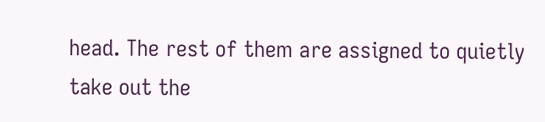head. The rest of them are assigned to quietly take out the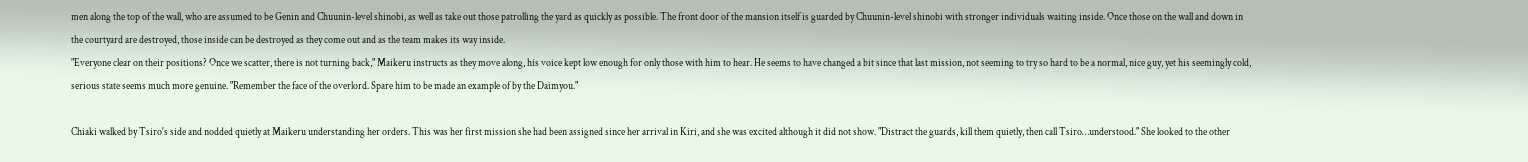men along the top of the wall, who are assumed to be Genin and Chuunin-level shinobi, as well as take out those patrolling the yard as quickly as possible. The front door of the mansion itself is guarded by Chuunin-level shinobi with stronger individuals waiting inside. Once those on the wall and down in the courtyard are destroyed, those inside can be destroyed as they come out and as the team makes its way inside.
"Everyone clear on their positions? Once we scatter, there is not turning back," Maikeru instructs as they move along, his voice kept low enough for only those with him to hear. He seems to have changed a bit since that last mission, not seeming to try so hard to be a normal, nice guy, yet his seemingly cold, serious state seems much more genuine. "Remember the face of the overlord. Spare him to be made an example of by the Daimyou."

Chiaki walked by Tsiro's side and nodded quietly at Maikeru understanding her orders. This was her first mission she had been assigned since her arrival in Kiri, and she was excited although it did not show. "Distract the guards, kill them quietly, then call Tsiro…understood." She looked to the other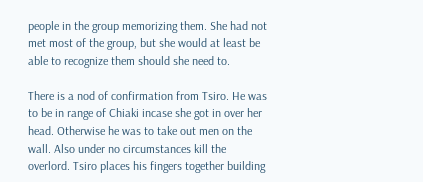people in the group memorizing them. She had not met most of the group, but she would at least be able to recognize them should she need to.

There is a nod of confirmation from Tsiro. He was to be in range of Chiaki incase she got in over her head. Otherwise he was to take out men on the wall. Also under no circumstances kill the overlord. Tsiro places his fingers together building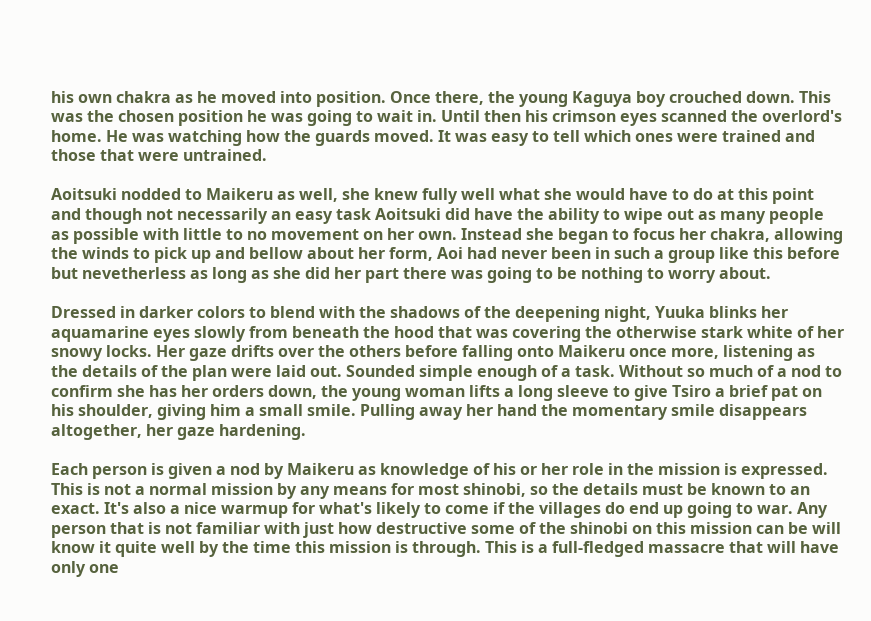his own chakra as he moved into position. Once there, the young Kaguya boy crouched down. This was the chosen position he was going to wait in. Until then his crimson eyes scanned the overlord's home. He was watching how the guards moved. It was easy to tell which ones were trained and those that were untrained.

Aoitsuki nodded to Maikeru as well, she knew fully well what she would have to do at this point and though not necessarily an easy task Aoitsuki did have the ability to wipe out as many people as possible with little to no movement on her own. Instead she began to focus her chakra, allowing the winds to pick up and bellow about her form, Aoi had never been in such a group like this before but nevetherless as long as she did her part there was going to be nothing to worry about.

Dressed in darker colors to blend with the shadows of the deepening night, Yuuka blinks her aquamarine eyes slowly from beneath the hood that was covering the otherwise stark white of her snowy locks. Her gaze drifts over the others before falling onto Maikeru once more, listening as the details of the plan were laid out. Sounded simple enough of a task. Without so much of a nod to confirm she has her orders down, the young woman lifts a long sleeve to give Tsiro a brief pat on his shoulder, giving him a small smile. Pulling away her hand the momentary smile disappears altogether, her gaze hardening.

Each person is given a nod by Maikeru as knowledge of his or her role in the mission is expressed. This is not a normal mission by any means for most shinobi, so the details must be known to an exact. It's also a nice warmup for what's likely to come if the villages do end up going to war. Any person that is not familiar with just how destructive some of the shinobi on this mission can be will know it quite well by the time this mission is through. This is a full-fledged massacre that will have only one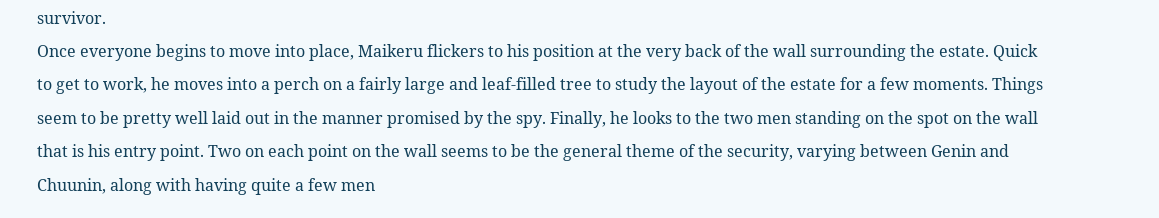survivor.
Once everyone begins to move into place, Maikeru flickers to his position at the very back of the wall surrounding the estate. Quick to get to work, he moves into a perch on a fairly large and leaf-filled tree to study the layout of the estate for a few moments. Things seem to be pretty well laid out in the manner promised by the spy. Finally, he looks to the two men standing on the spot on the wall that is his entry point. Two on each point on the wall seems to be the general theme of the security, varying between Genin and Chuunin, along with having quite a few men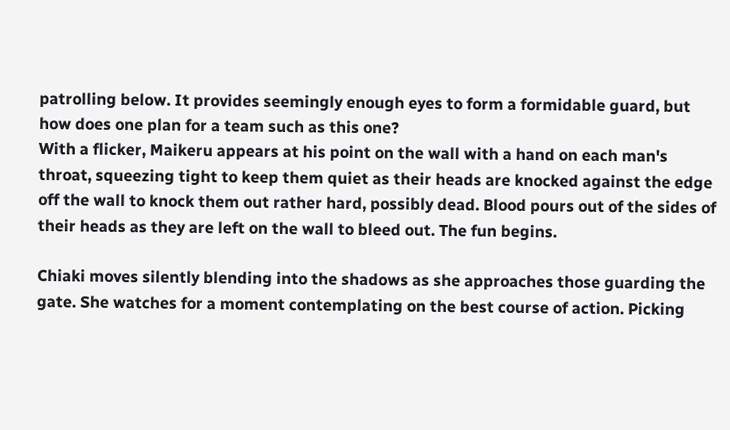patrolling below. It provides seemingly enough eyes to form a formidable guard, but how does one plan for a team such as this one?
With a flicker, Maikeru appears at his point on the wall with a hand on each man's throat, squeezing tight to keep them quiet as their heads are knocked against the edge off the wall to knock them out rather hard, possibly dead. Blood pours out of the sides of their heads as they are left on the wall to bleed out. The fun begins.

Chiaki moves silently blending into the shadows as she approaches those guarding the gate. She watches for a moment contemplating on the best course of action. Picking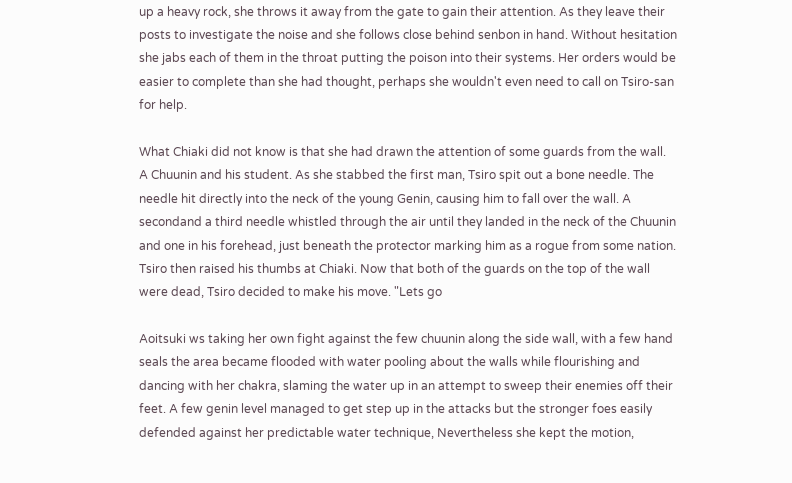up a heavy rock, she throws it away from the gate to gain their attention. As they leave their posts to investigate the noise and she follows close behind senbon in hand. Without hesitation she jabs each of them in the throat putting the poison into their systems. Her orders would be easier to complete than she had thought, perhaps she wouldn't even need to call on Tsiro-san for help.

What Chiaki did not know is that she had drawn the attention of some guards from the wall. A Chuunin and his student. As she stabbed the first man, Tsiro spit out a bone needle. The needle hit directly into the neck of the young Genin, causing him to fall over the wall. A secondand a third needle whistled through the air until they landed in the neck of the Chuunin and one in his forehead, just beneath the protector marking him as a rogue from some nation. Tsiro then raised his thumbs at Chiaki. Now that both of the guards on the top of the wall were dead, Tsiro decided to make his move. "Lets go

Aoitsuki ws taking her own fight against the few chuunin along the side wall, with a few hand seals the area became flooded with water pooling about the walls while flourishing and dancing with her chakra, slaming the water up in an attempt to sweep their enemies off their feet. A few genin level managed to get step up in the attacks but the stronger foes easily defended against her predictable water technique, Nevertheless she kept the motion,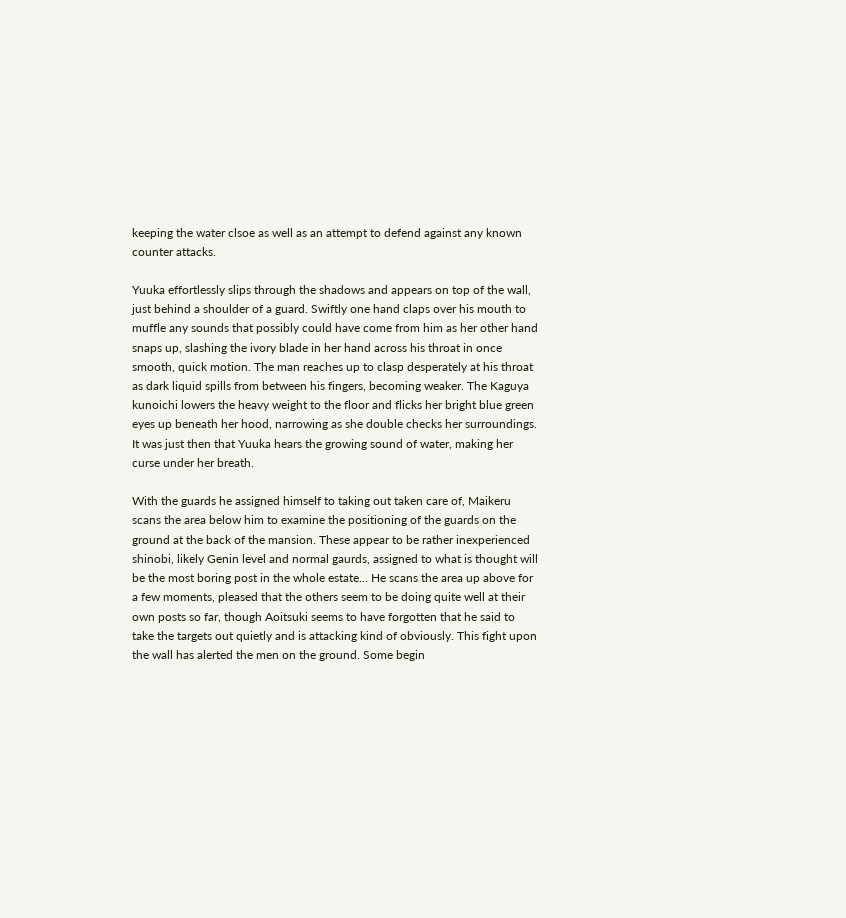keeping the water clsoe as well as an attempt to defend against any known counter attacks.

Yuuka effortlessly slips through the shadows and appears on top of the wall, just behind a shoulder of a guard. Swiftly one hand claps over his mouth to muffle any sounds that possibly could have come from him as her other hand snaps up, slashing the ivory blade in her hand across his throat in once smooth, quick motion. The man reaches up to clasp desperately at his throat as dark liquid spills from between his fingers, becoming weaker. The Kaguya kunoichi lowers the heavy weight to the floor and flicks her bright blue green eyes up beneath her hood, narrowing as she double checks her surroundings. It was just then that Yuuka hears the growing sound of water, making her curse under her breath.

With the guards he assigned himself to taking out taken care of, Maikeru scans the area below him to examine the positioning of the guards on the ground at the back of the mansion. These appear to be rather inexperienced shinobi, likely Genin level and normal gaurds, assigned to what is thought will be the most boring post in the whole estate… He scans the area up above for a few moments, pleased that the others seem to be doing quite well at their own posts so far, though Aoitsuki seems to have forgotten that he said to take the targets out quietly and is attacking kind of obviously. This fight upon the wall has alerted the men on the ground. Some begin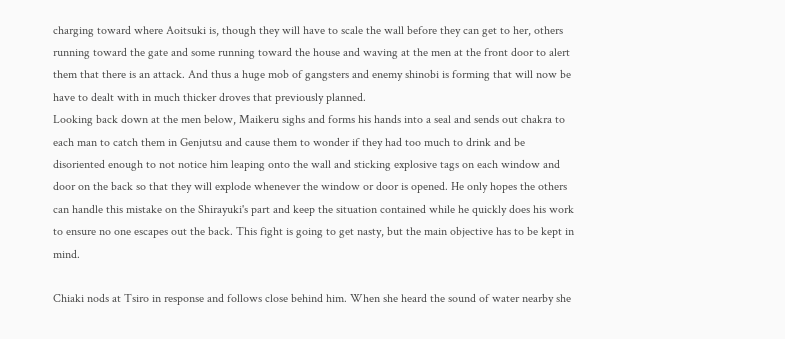charging toward where Aoitsuki is, though they will have to scale the wall before they can get to her, others running toward the gate and some running toward the house and waving at the men at the front door to alert them that there is an attack. And thus a huge mob of gangsters and enemy shinobi is forming that will now be have to dealt with in much thicker droves that previously planned.
Looking back down at the men below, Maikeru sighs and forms his hands into a seal and sends out chakra to each man to catch them in Genjutsu and cause them to wonder if they had too much to drink and be disoriented enough to not notice him leaping onto the wall and sticking explosive tags on each window and door on the back so that they will explode whenever the window or door is opened. He only hopes the others can handle this mistake on the Shirayuki's part and keep the situation contained while he quickly does his work to ensure no one escapes out the back. This fight is going to get nasty, but the main objective has to be kept in mind.

Chiaki nods at Tsiro in response and follows close behind him. When she heard the sound of water nearby she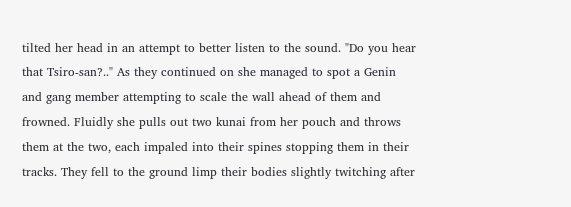tilted her head in an attempt to better listen to the sound. "Do you hear that Tsiro-san?.." As they continued on she managed to spot a Genin and gang member attempting to scale the wall ahead of them and frowned. Fluidly she pulls out two kunai from her pouch and throws them at the two, each impaled into their spines stopping them in their tracks. They fell to the ground limp their bodies slightly twitching after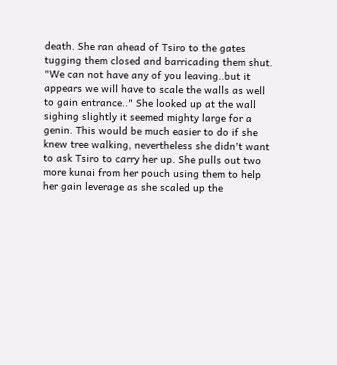death. She ran ahead of Tsiro to the gates tugging them closed and barricading them shut. "We can not have any of you leaving..but it appears we will have to scale the walls as well to gain entrance.." She looked up at the wall sighing slightly it seemed mighty large for a genin. This would be much easier to do if she knew tree walking, nevertheless she didn't want to ask Tsiro to carry her up. She pulls out two more kunai from her pouch using them to help her gain leverage as she scaled up the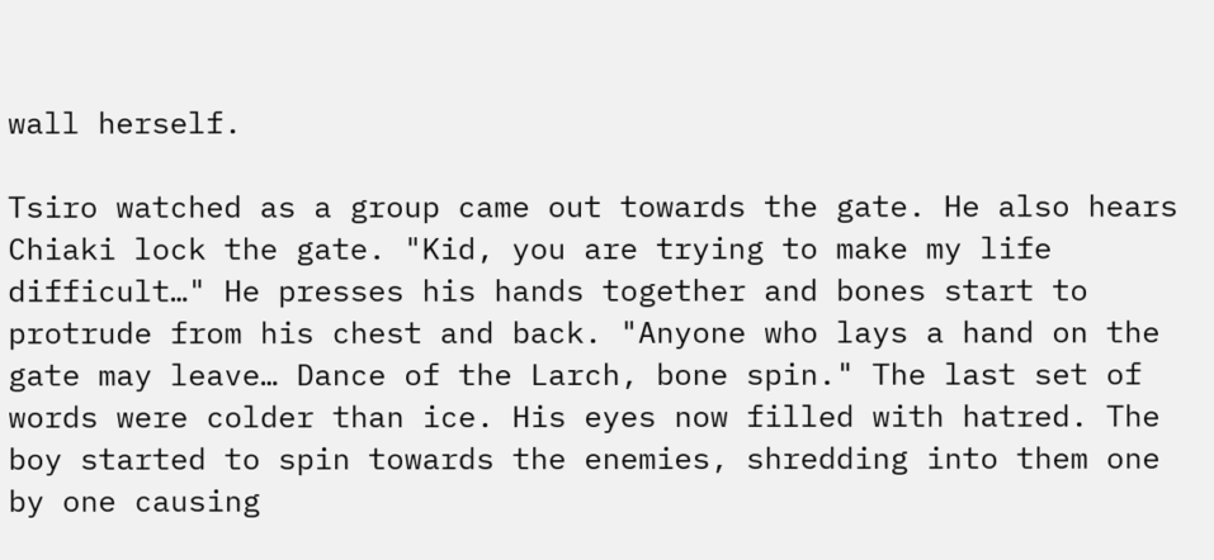wall herself.

Tsiro watched as a group came out towards the gate. He also hears Chiaki lock the gate. "Kid, you are trying to make my life difficult…" He presses his hands together and bones start to protrude from his chest and back. "Anyone who lays a hand on the gate may leave… Dance of the Larch, bone spin." The last set of words were colder than ice. His eyes now filled with hatred. The boy started to spin towards the enemies, shredding into them one by one causing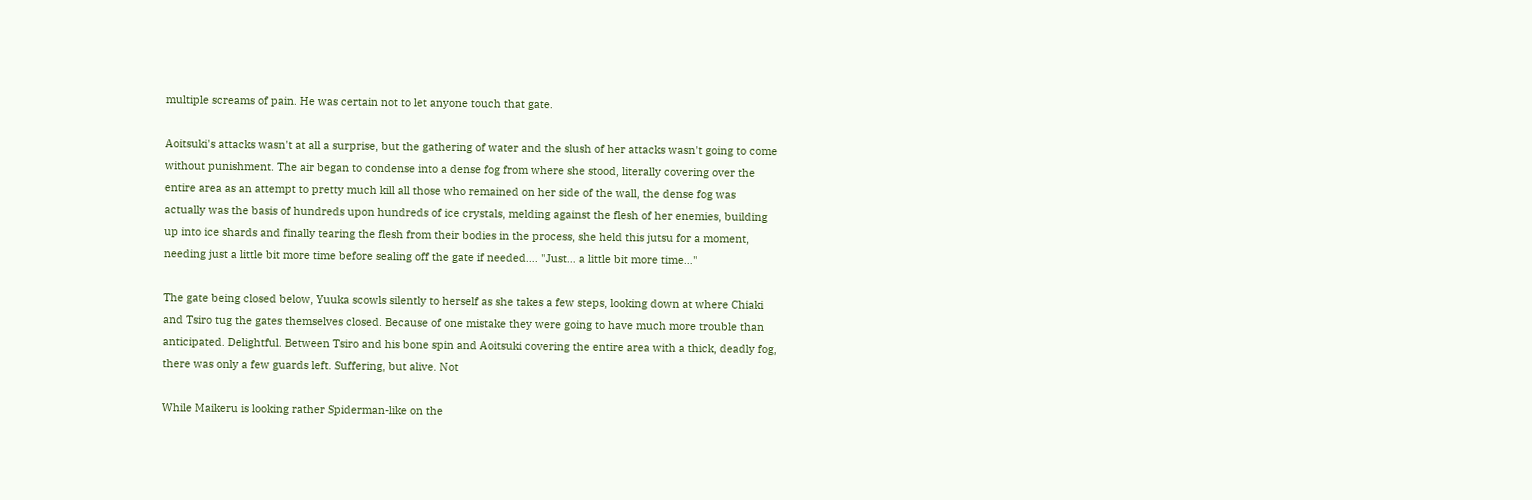multiple screams of pain. He was certain not to let anyone touch that gate.

Aoitsuki's attacks wasn't at all a surprise, but the gathering of water and the slush of her attacks wasn't going to come without punishment. The air began to condense into a dense fog from where she stood, literally covering over the entire area as an attempt to pretty much kill all those who remained on her side of the wall, the dense fog was actually was the basis of hundreds upon hundreds of ice crystals, melding against the flesh of her enemies, building up into ice shards and finally tearing the flesh from their bodies in the process, she held this jutsu for a moment, needing just a little bit more time before sealing off the gate if needed…. "Just… a little bit more time…"

The gate being closed below, Yuuka scowls silently to herself as she takes a few steps, looking down at where Chiaki and Tsiro tug the gates themselves closed. Because of one mistake they were going to have much more trouble than anticipated. Delightful. Between Tsiro and his bone spin and Aoitsuki covering the entire area with a thick, deadly fog, there was only a few guards left. Suffering, but alive. Not

While Maikeru is looking rather Spiderman-like on the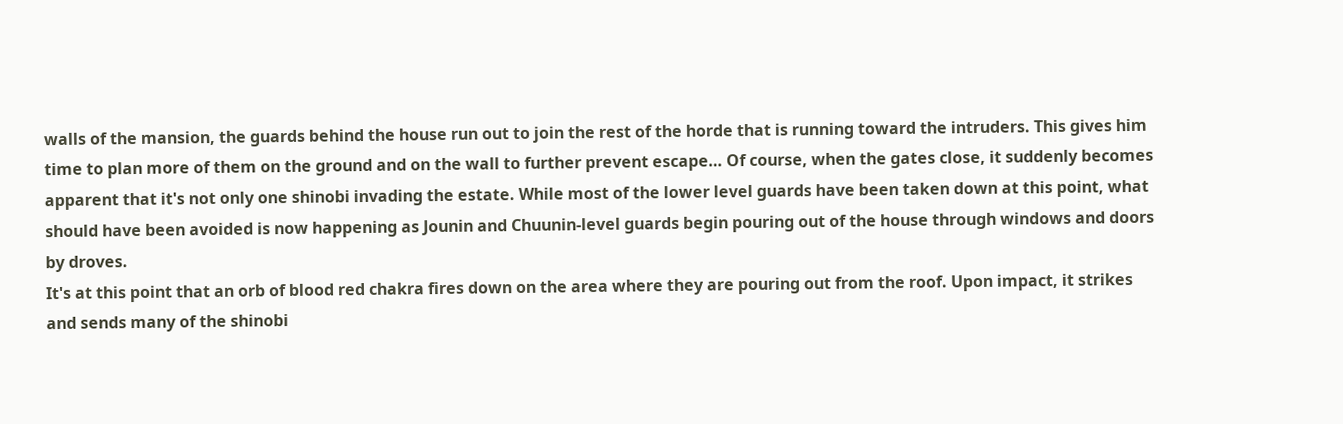walls of the mansion, the guards behind the house run out to join the rest of the horde that is running toward the intruders. This gives him time to plan more of them on the ground and on the wall to further prevent escape… Of course, when the gates close, it suddenly becomes apparent that it's not only one shinobi invading the estate. While most of the lower level guards have been taken down at this point, what should have been avoided is now happening as Jounin and Chuunin-level guards begin pouring out of the house through windows and doors by droves.
It's at this point that an orb of blood red chakra fires down on the area where they are pouring out from the roof. Upon impact, it strikes and sends many of the shinobi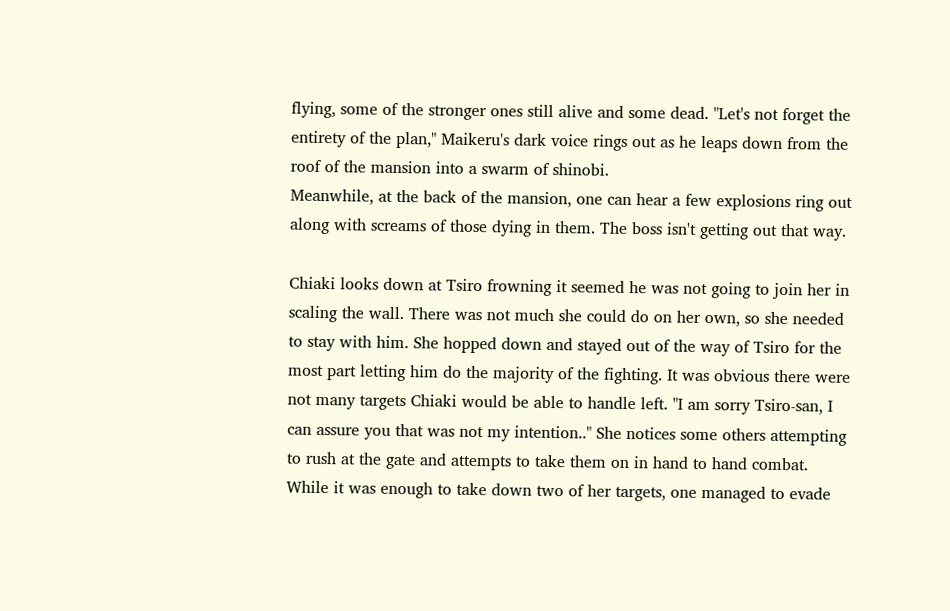flying, some of the stronger ones still alive and some dead. "Let's not forget the entirety of the plan," Maikeru's dark voice rings out as he leaps down from the roof of the mansion into a swarm of shinobi.
Meanwhile, at the back of the mansion, one can hear a few explosions ring out along with screams of those dying in them. The boss isn't getting out that way.

Chiaki looks down at Tsiro frowning it seemed he was not going to join her in scaling the wall. There was not much she could do on her own, so she needed to stay with him. She hopped down and stayed out of the way of Tsiro for the most part letting him do the majority of the fighting. It was obvious there were not many targets Chiaki would be able to handle left. "I am sorry Tsiro-san, I can assure you that was not my intention.." She notices some others attempting to rush at the gate and attempts to take them on in hand to hand combat. While it was enough to take down two of her targets, one managed to evade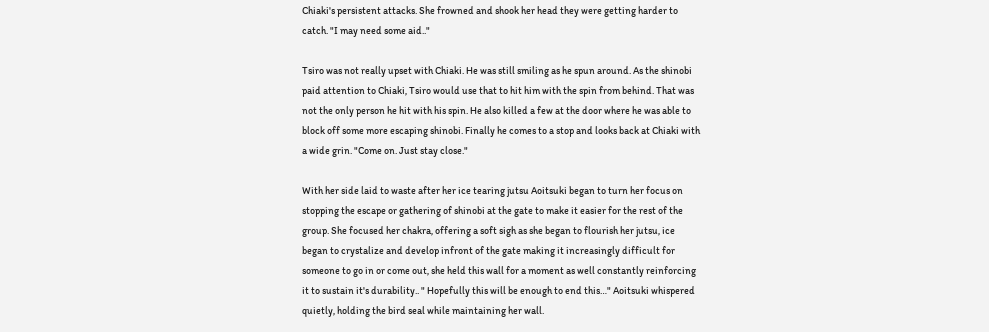Chiaki's persistent attacks. She frowned and shook her head they were getting harder to catch. "I may need some aid.."

Tsiro was not really upset with Chiaki. He was still smiling as he spun around. As the shinobi paid attention to Chiaki, Tsiro would use that to hit him with the spin from behind. That was not the only person he hit with his spin. He also killed a few at the door where he was able to block off some more escaping shinobi. Finally he comes to a stop and looks back at Chiaki with a wide grin. "Come on. Just stay close."

With her side laid to waste after her ice tearing jutsu Aoitsuki began to turn her focus on stopping the escape or gathering of shinobi at the gate to make it easier for the rest of the group. She focused her chakra, offering a soft sigh as she began to flourish her jutsu, ice began to crystalize and develop infront of the gate making it increasingly difficult for someone to go in or come out, she held this wall for a moment as well constantly reinforcing it to sustain it's durability.. " Hopefully this will be enough to end this…" Aoitsuki whispered quietly, holding the bird seal while maintaining her wall.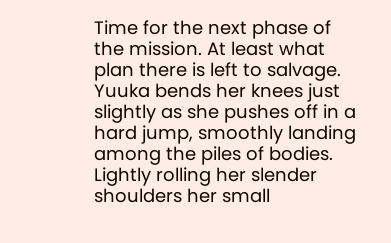Time for the next phase of the mission. At least what plan there is left to salvage. Yuuka bends her knees just slightly as she pushes off in a hard jump, smoothly landing among the piles of bodies. Lightly rolling her slender shoulders her small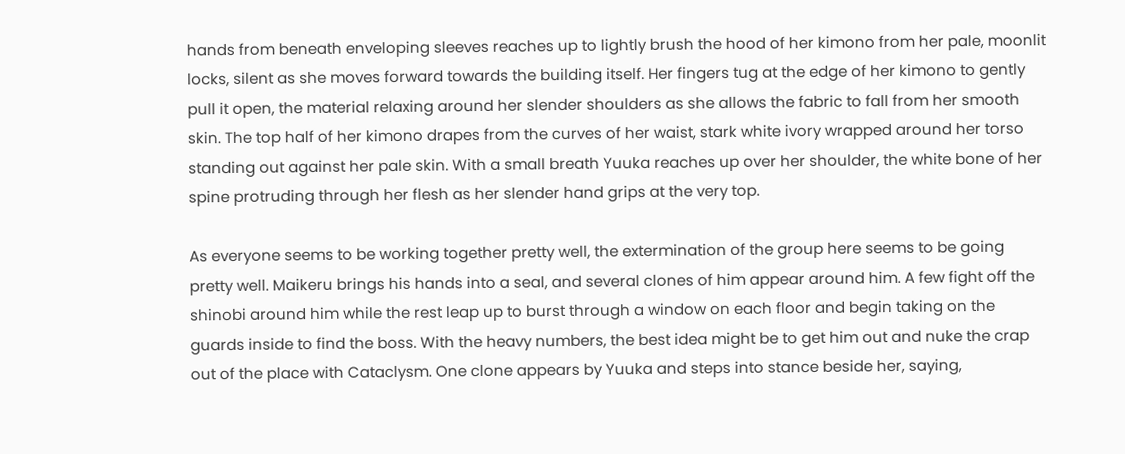hands from beneath enveloping sleeves reaches up to lightly brush the hood of her kimono from her pale, moonlit locks, silent as she moves forward towards the building itself. Her fingers tug at the edge of her kimono to gently pull it open, the material relaxing around her slender shoulders as she allows the fabric to fall from her smooth skin. The top half of her kimono drapes from the curves of her waist, stark white ivory wrapped around her torso standing out against her pale skin. With a small breath Yuuka reaches up over her shoulder, the white bone of her spine protruding through her flesh as her slender hand grips at the very top.

As everyone seems to be working together pretty well, the extermination of the group here seems to be going pretty well. Maikeru brings his hands into a seal, and several clones of him appear around him. A few fight off the shinobi around him while the rest leap up to burst through a window on each floor and begin taking on the guards inside to find the boss. With the heavy numbers, the best idea might be to get him out and nuke the crap out of the place with Cataclysm. One clone appears by Yuuka and steps into stance beside her, saying,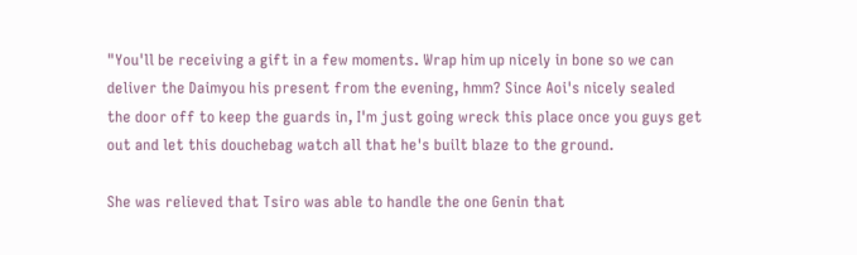"You'll be receiving a gift in a few moments. Wrap him up nicely in bone so we can deliver the Daimyou his present from the evening, hmm? Since Aoi's nicely sealed the door off to keep the guards in, I'm just going wreck this place once you guys get out and let this douchebag watch all that he's built blaze to the ground.

She was relieved that Tsiro was able to handle the one Genin that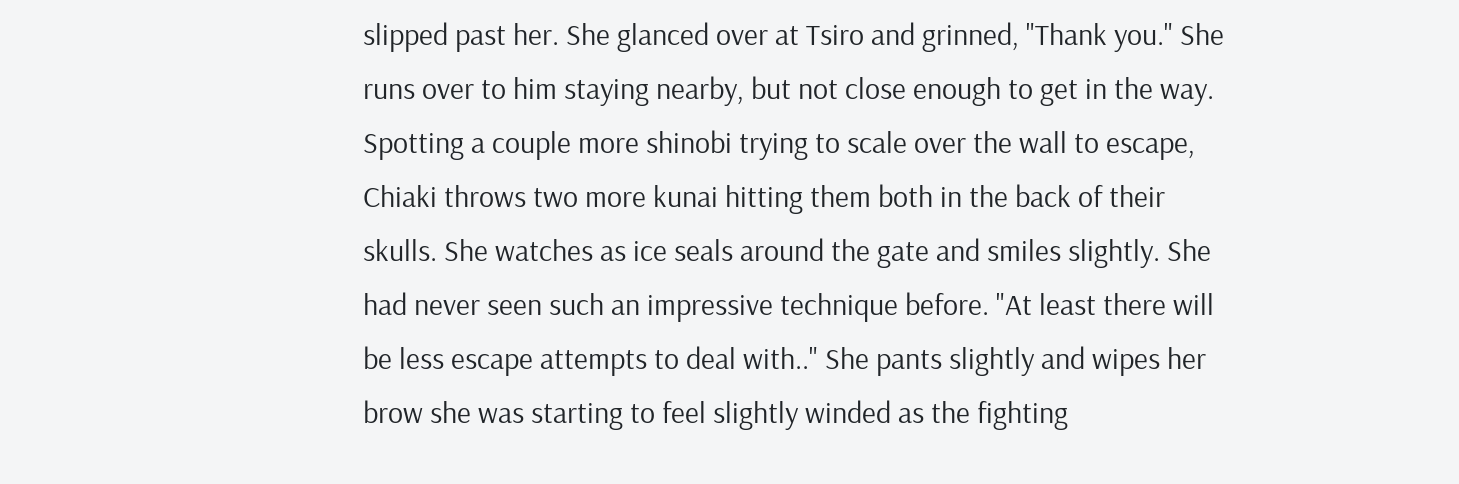slipped past her. She glanced over at Tsiro and grinned, "Thank you." She runs over to him staying nearby, but not close enough to get in the way. Spotting a couple more shinobi trying to scale over the wall to escape, Chiaki throws two more kunai hitting them both in the back of their skulls. She watches as ice seals around the gate and smiles slightly. She had never seen such an impressive technique before. "At least there will be less escape attempts to deal with.." She pants slightly and wipes her brow she was starting to feel slightly winded as the fighting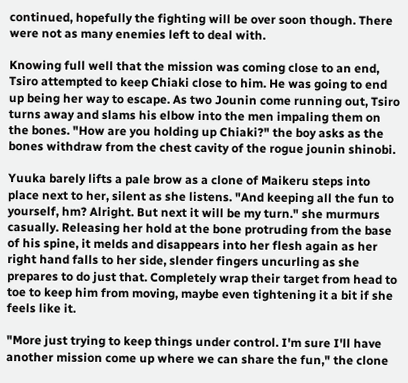continued, hopefully the fighting will be over soon though. There were not as many enemies left to deal with.

Knowing full well that the mission was coming close to an end, Tsiro attempted to keep Chiaki close to him. He was going to end up being her way to escape. As two Jounin come running out, Tsiro turns away and slams his elbow into the men impaling them on the bones. "How are you holding up Chiaki?" the boy asks as the bones withdraw from the chest cavity of the rogue jounin shinobi.

Yuuka barely lifts a pale brow as a clone of Maikeru steps into place next to her, silent as she listens. "And keeping all the fun to yourself, hm? Alright. But next it will be my turn." she murmurs casually. Releasing her hold at the bone protruding from the base of his spine, it melds and disappears into her flesh again as her right hand falls to her side, slender fingers uncurling as she prepares to do just that. Completely wrap their target from head to toe to keep him from moving, maybe even tightening it a bit if she feels like it.

"More just trying to keep things under control. I'm sure I'll have another mission come up where we can share the fun," the clone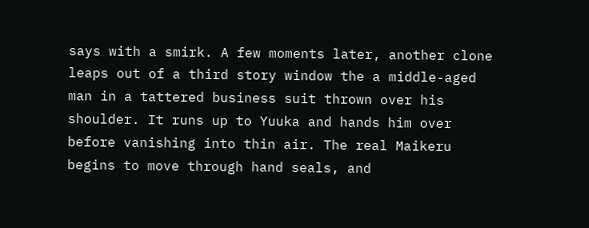says with a smirk. A few moments later, another clone leaps out of a third story window the a middle-aged man in a tattered business suit thrown over his shoulder. It runs up to Yuuka and hands him over before vanishing into thin air. The real Maikeru begins to move through hand seals, and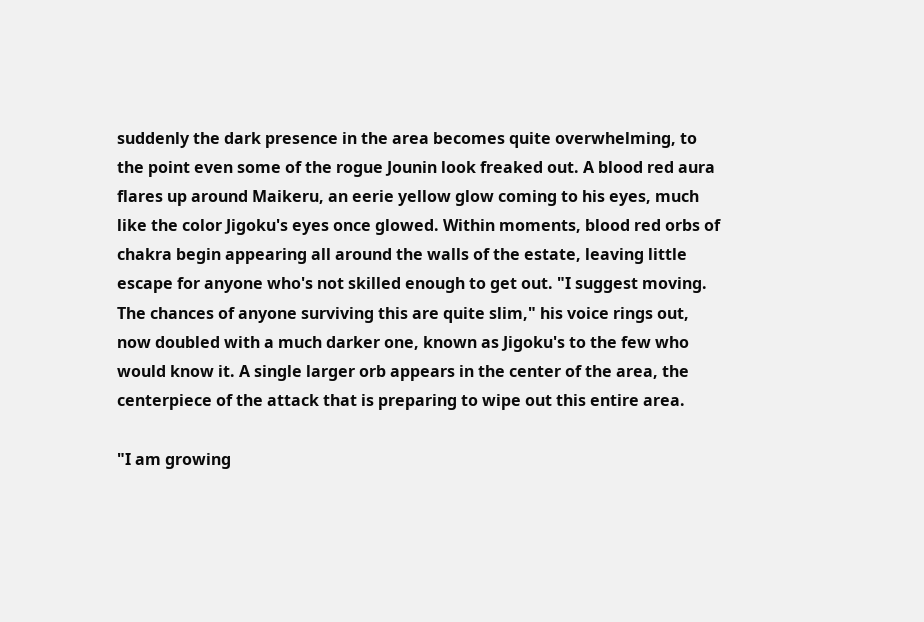suddenly the dark presence in the area becomes quite overwhelming, to the point even some of the rogue Jounin look freaked out. A blood red aura flares up around Maikeru, an eerie yellow glow coming to his eyes, much like the color Jigoku's eyes once glowed. Within moments, blood red orbs of chakra begin appearing all around the walls of the estate, leaving little escape for anyone who's not skilled enough to get out. "I suggest moving. The chances of anyone surviving this are quite slim," his voice rings out, now doubled with a much darker one, known as Jigoku's to the few who would know it. A single larger orb appears in the center of the area, the centerpiece of the attack that is preparing to wipe out this entire area.

"I am growing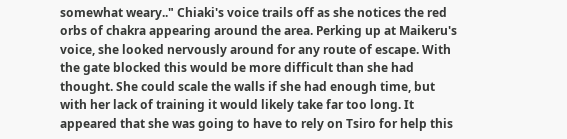somewhat weary.." Chiaki's voice trails off as she notices the red orbs of chakra appearing around the area. Perking up at Maikeru's voice, she looked nervously around for any route of escape. With the gate blocked this would be more difficult than she had thought. She could scale the walls if she had enough time, but with her lack of training it would likely take far too long. It appeared that she was going to have to rely on Tsiro for help this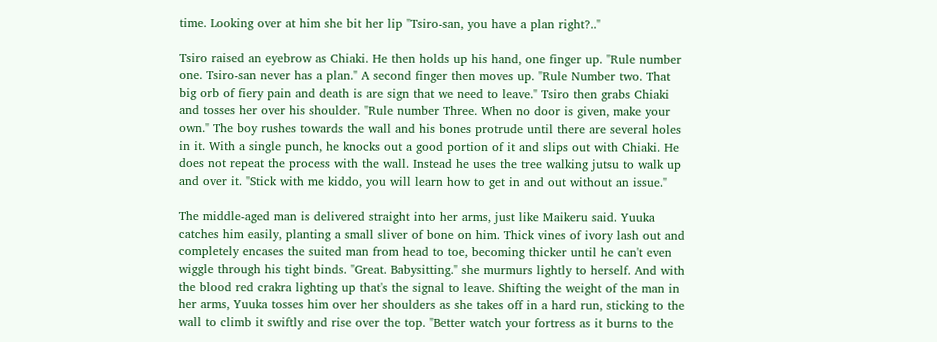time. Looking over at him she bit her lip "Tsiro-san, you have a plan right?.."

Tsiro raised an eyebrow as Chiaki. He then holds up his hand, one finger up. "Rule number one. Tsiro-san never has a plan." A second finger then moves up. "Rule Number two. That big orb of fiery pain and death is are sign that we need to leave." Tsiro then grabs Chiaki and tosses her over his shoulder. "Rule number Three. When no door is given, make your own." The boy rushes towards the wall and his bones protrude until there are several holes in it. With a single punch, he knocks out a good portion of it and slips out with Chiaki. He does not repeat the process with the wall. Instead he uses the tree walking jutsu to walk up and over it. "Stick with me kiddo, you will learn how to get in and out without an issue."

The middle-aged man is delivered straight into her arms, just like Maikeru said. Yuuka catches him easily, planting a small sliver of bone on him. Thick vines of ivory lash out and completely encases the suited man from head to toe, becoming thicker until he can't even wiggle through his tight binds. "Great. Babysitting." she murmurs lightly to herself. And with the blood red crakra lighting up that's the signal to leave. Shifting the weight of the man in her arms, Yuuka tosses him over her shoulders as she takes off in a hard run, sticking to the wall to climb it swiftly and rise over the top. "Better watch your fortress as it burns to the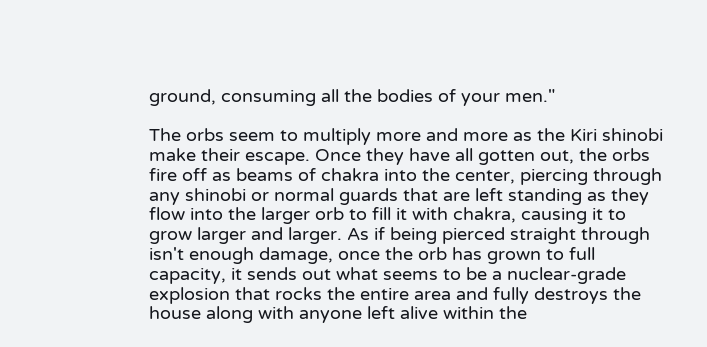ground, consuming all the bodies of your men."

The orbs seem to multiply more and more as the Kiri shinobi make their escape. Once they have all gotten out, the orbs fire off as beams of chakra into the center, piercing through any shinobi or normal guards that are left standing as they flow into the larger orb to fill it with chakra, causing it to grow larger and larger. As if being pierced straight through isn't enough damage, once the orb has grown to full capacity, it sends out what seems to be a nuclear-grade explosion that rocks the entire area and fully destroys the house along with anyone left alive within the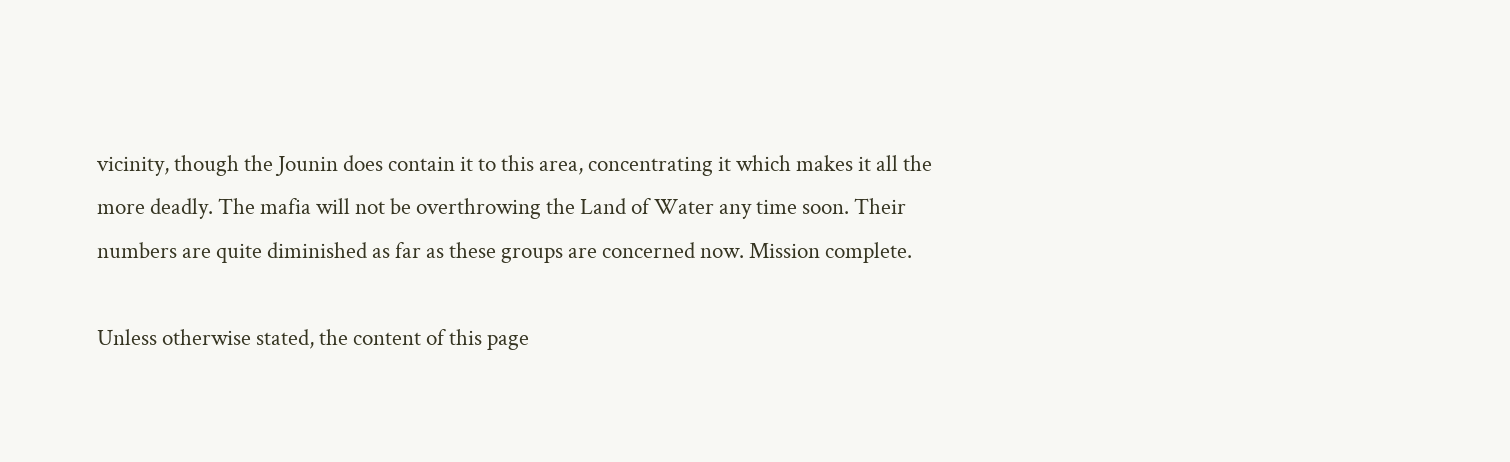vicinity, though the Jounin does contain it to this area, concentrating it which makes it all the more deadly. The mafia will not be overthrowing the Land of Water any time soon. Their numbers are quite diminished as far as these groups are concerned now. Mission complete.

Unless otherwise stated, the content of this page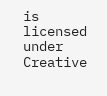is licensed under Creative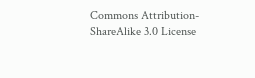Commons Attribution-ShareAlike 3.0 License